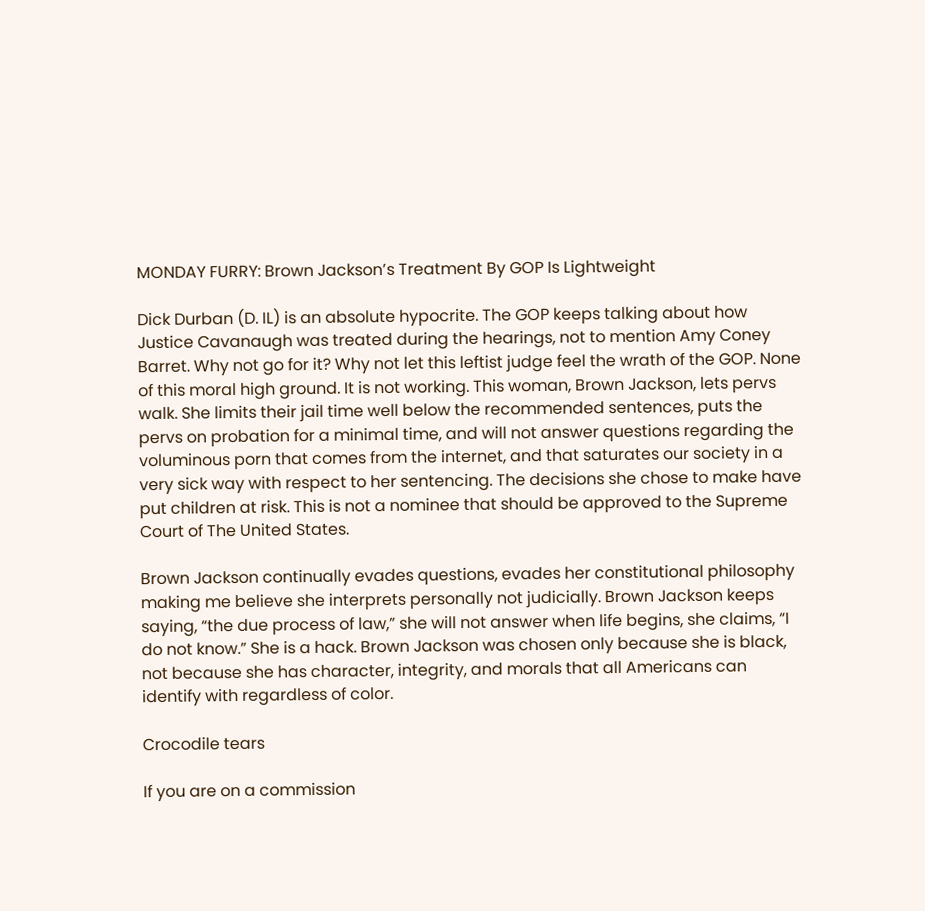MONDAY FURRY: Brown Jackson’s Treatment By GOP Is Lightweight

Dick Durban (D. IL) is an absolute hypocrite. The GOP keeps talking about how Justice Cavanaugh was treated during the hearings, not to mention Amy Coney Barret. Why not go for it? Why not let this leftist judge feel the wrath of the GOP. None of this moral high ground. It is not working. This woman, Brown Jackson, lets pervs walk. She limits their jail time well below the recommended sentences, puts the pervs on probation for a minimal time, and will not answer questions regarding the voluminous porn that comes from the internet, and that saturates our society in a very sick way with respect to her sentencing. The decisions she chose to make have put children at risk. This is not a nominee that should be approved to the Supreme Court of The United States.

Brown Jackson continually evades questions, evades her constitutional philosophy making me believe she interprets personally not judicially. Brown Jackson keeps saying, “the due process of law,” she will not answer when life begins, she claims, “I do not know.” She is a hack. Brown Jackson was chosen only because she is black, not because she has character, integrity, and morals that all Americans can identify with regardless of color.

Crocodile tears

If you are on a commission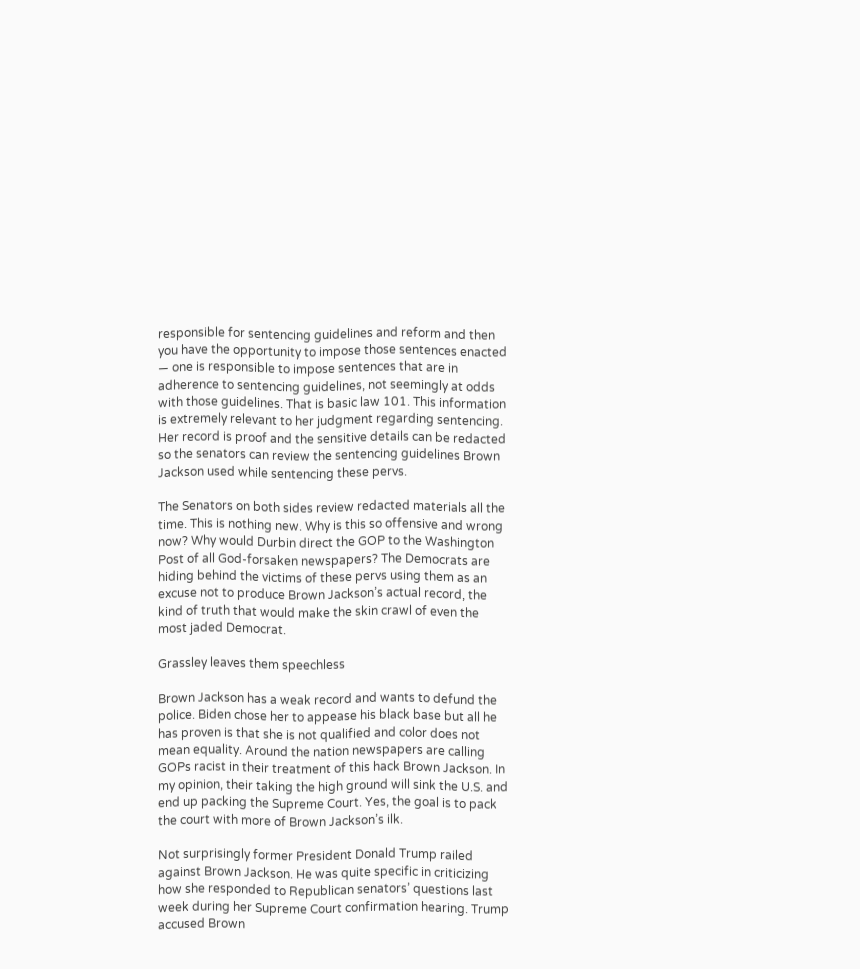responsible for sentencing guidelines and reform and then you have the opportunity to impose those sentences enacted — one is responsible to impose sentences that are in adherence to sentencing guidelines, not seemingly at odds with those guidelines. That is basic law 101. This information is extremely relevant to her judgment regarding sentencing. Her record is proof and the sensitive details can be redacted so the senators can review the sentencing guidelines Brown Jackson used while sentencing these pervs.

The Senators on both sides review redacted materials all the time. This is nothing new. Why is this so offensive and wrong now? Why would Durbin direct the GOP to the Washington Post of all God-forsaken newspapers? The Democrats are hiding behind the victims of these pervs using them as an excuse not to produce Brown Jackson’s actual record, the kind of truth that would make the skin crawl of even the most jaded Democrat.

Grassley leaves them speechless

Brown Jackson has a weak record and wants to defund the police. Biden chose her to appease his black base but all he has proven is that she is not qualified and color does not mean equality. Around the nation newspapers are calling GOPs racist in their treatment of this hack Brown Jackson. In my opinion, their taking the high ground will sink the U.S. and end up packing the Supreme Court. Yes, the goal is to pack the court with more of Brown Jackson’s ilk.

Not surprisingly former President Donald Trump railed against Brown Jackson. He was quite specific in criticizing how she responded to Republican senators’ questions last week during her Supreme Court confirmation hearing. Trump accused Brown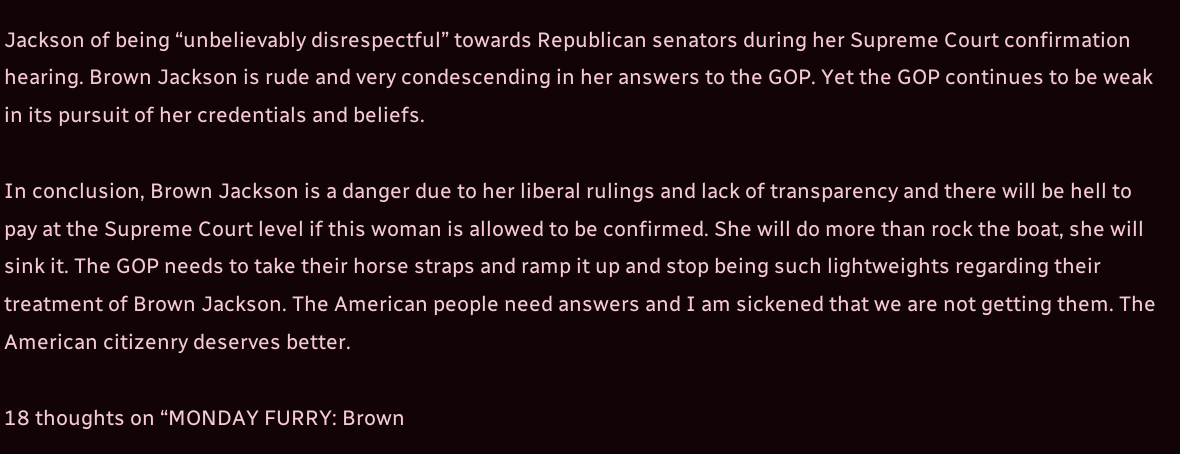Jackson of being “unbelievably disrespectful” towards Republican senators during her Supreme Court confirmation hearing. Brown Jackson is rude and very condescending in her answers to the GOP. Yet the GOP continues to be weak in its pursuit of her credentials and beliefs.

In conclusion, Brown Jackson is a danger due to her liberal rulings and lack of transparency and there will be hell to pay at the Supreme Court level if this woman is allowed to be confirmed. She will do more than rock the boat, she will sink it. The GOP needs to take their horse straps and ramp it up and stop being such lightweights regarding their treatment of Brown Jackson. The American people need answers and I am sickened that we are not getting them. The American citizenry deserves better.

18 thoughts on “MONDAY FURRY: Brown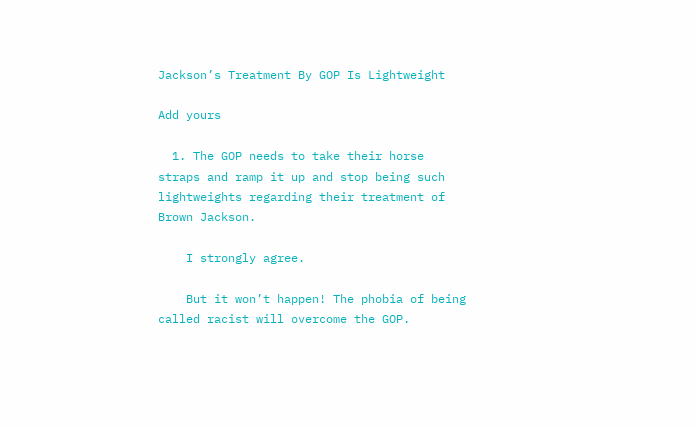Jackson’s Treatment By GOP Is Lightweight

Add yours

  1. The GOP needs to take their horse straps and ramp it up and stop being such lightweights regarding their treatment of Brown Jackson.

    I strongly agree.

    But it won’t happen! The phobia of being called racist will overcome the GOP.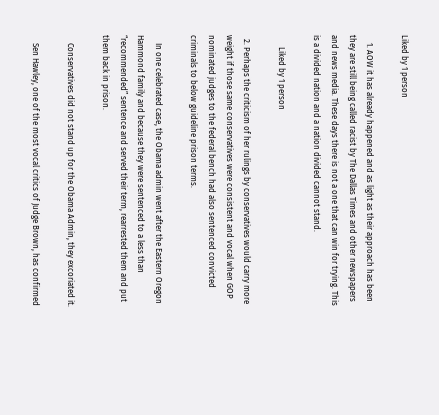Liked by 1 person

    1. AOW it has already happened and as light as their approach has been they are still being called racist by The Dallas Times and other newspapers and news media. These days there is not a one that can win for trying. This is a divided nation and a nation divided cannot stand.

      Liked by 1 person

  2. Perhaps the criticism of her rulings by conservatives would carry more weight if those same conservatives were consistent and vocal when GOP nominated judges to the federal bench had also sentenced convicted criminals to below guideline prison terms.

    In one celebrated case, the Obama admin went after the Eastern Oregon Hammond family and because they were sentenced to a less than “recommended” sentence and served their term, rearrested them and put them back in prison.

    Conservatives did not stand up for the Obama Admin, they excoriated it.

    Sen Hawley, one of the most vocal critics of Judge Brown, has confirmed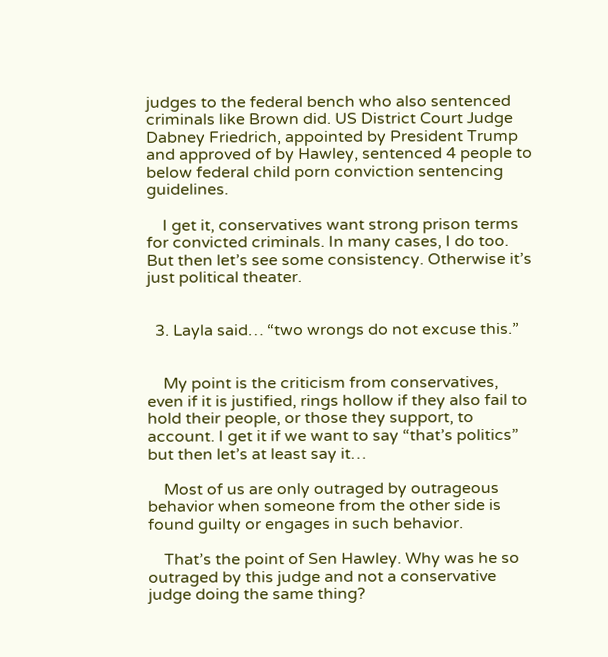judges to the federal bench who also sentenced criminals like Brown did. US District Court Judge Dabney Friedrich, appointed by President Trump and approved of by Hawley, sentenced 4 people to below federal child porn conviction sentencing guidelines.

    I get it, conservatives want strong prison terms for convicted criminals. In many cases, I do too. But then let’s see some consistency. Otherwise it’s just political theater.


  3. Layla said… “two wrongs do not excuse this.”


    My point is the criticism from conservatives, even if it is justified, rings hollow if they also fail to hold their people, or those they support, to account. I get it if we want to say “that’s politics” but then let’s at least say it…

    Most of us are only outraged by outrageous behavior when someone from the other side is found guilty or engages in such behavior.

    That’s the point of Sen Hawley. Why was he so outraged by this judge and not a conservative judge doing the same thing?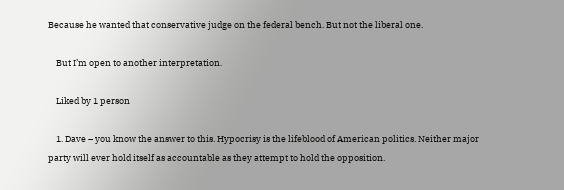Because he wanted that conservative judge on the federal bench. But not the liberal one.

    But I’m open to another interpretation.

    Liked by 1 person

    1. Dave – you know the answer to this. Hypocrisy is the lifeblood of American politics. Neither major party will ever hold itself as accountable as they attempt to hold the opposition.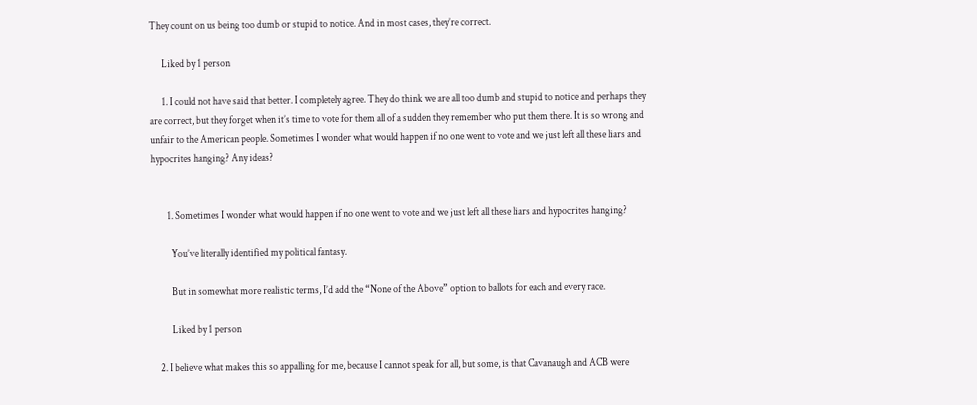They count on us being too dumb or stupid to notice. And in most cases, they’re correct.

      Liked by 1 person

      1. I could not have said that better. I completely agree. They do think we are all too dumb and stupid to notice and perhaps they are correct, but they forget when it’s time to vote for them all of a sudden they remember who put them there. It is so wrong and unfair to the American people. Sometimes I wonder what would happen if no one went to vote and we just left all these liars and hypocrites hanging? Any ideas?


        1. Sometimes I wonder what would happen if no one went to vote and we just left all these liars and hypocrites hanging?

          You’ve literally identified my political fantasy.

          But in somewhat more realistic terms, I’d add the “None of the Above” option to ballots for each and every race.

          Liked by 1 person

    2. I believe what makes this so appalling for me, because I cannot speak for all, but some, is that Cavanaugh and ACB were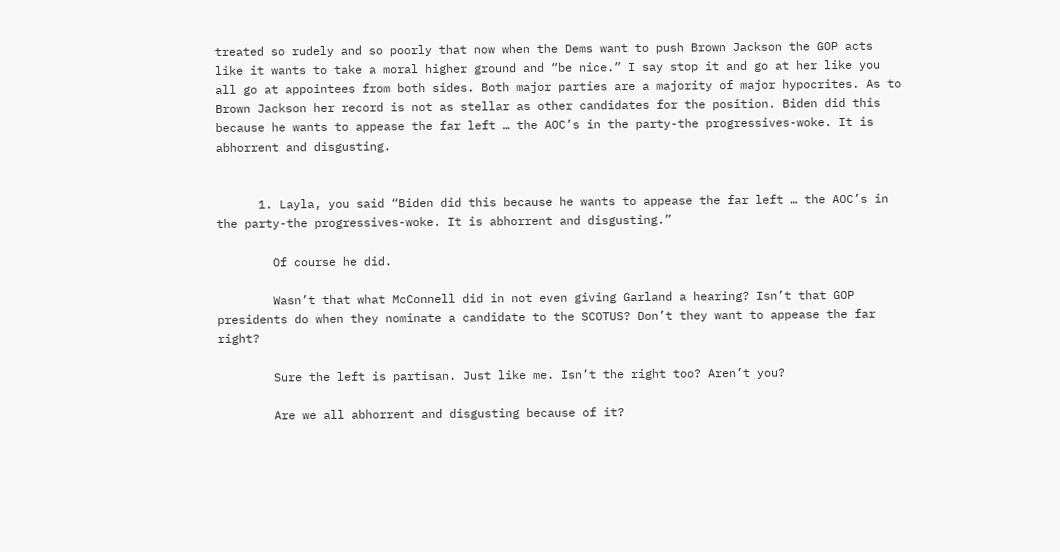treated so rudely and so poorly that now when the Dems want to push Brown Jackson the GOP acts like it wants to take a moral higher ground and “be nice.” I say stop it and go at her like you all go at appointees from both sides. Both major parties are a majority of major hypocrites. As to Brown Jackson her record is not as stellar as other candidates for the position. Biden did this because he wants to appease the far left … the AOC’s in the party-the progressives-woke. It is abhorrent and disgusting.


      1. Layla, you said “Biden did this because he wants to appease the far left … the AOC’s in the party-the progressives-woke. It is abhorrent and disgusting.”

        Of course he did.

        Wasn’t that what McConnell did in not even giving Garland a hearing? Isn’t that GOP presidents do when they nominate a candidate to the SCOTUS? Don’t they want to appease the far right?

        Sure the left is partisan. Just like me. Isn’t the right too? Aren’t you?

        Are we all abhorrent and disgusting because of it?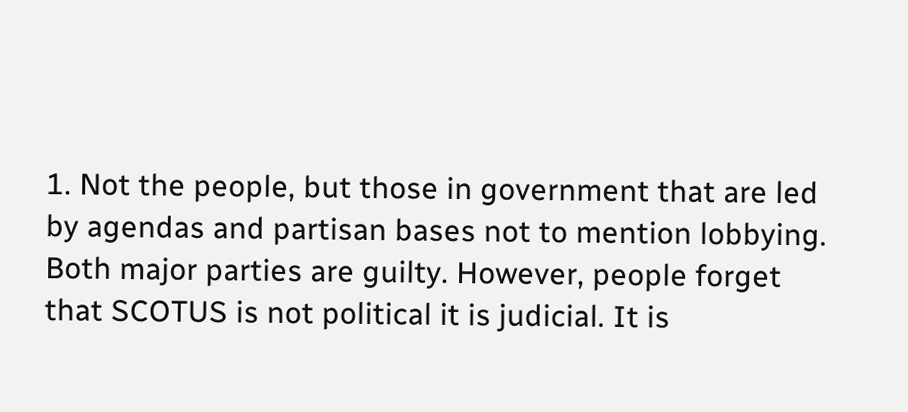1. Not the people, but those in government that are led by agendas and partisan bases not to mention lobbying. Both major parties are guilty. However, people forget that SCOTUS is not political it is judicial. It is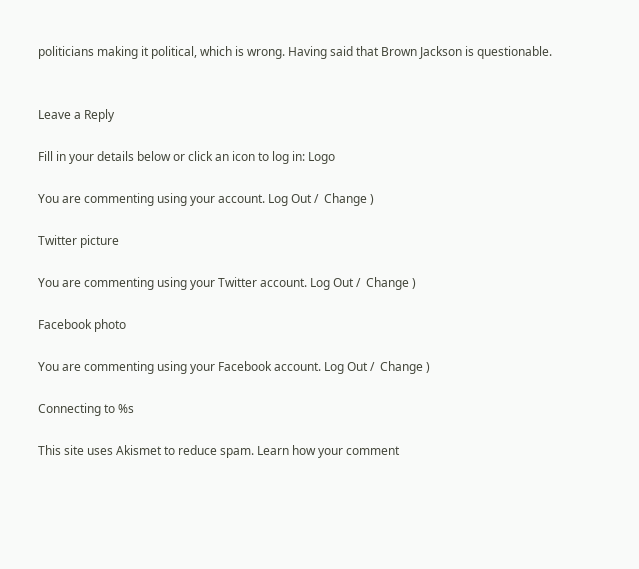politicians making it political, which is wrong. Having said that Brown Jackson is questionable.


Leave a Reply

Fill in your details below or click an icon to log in: Logo

You are commenting using your account. Log Out /  Change )

Twitter picture

You are commenting using your Twitter account. Log Out /  Change )

Facebook photo

You are commenting using your Facebook account. Log Out /  Change )

Connecting to %s

This site uses Akismet to reduce spam. Learn how your comment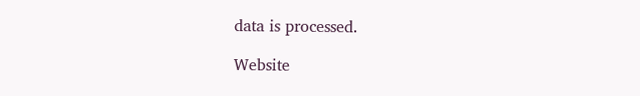data is processed.

Website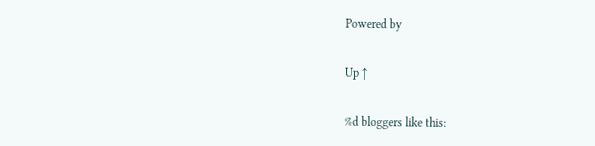Powered by

Up ↑

%d bloggers like this: